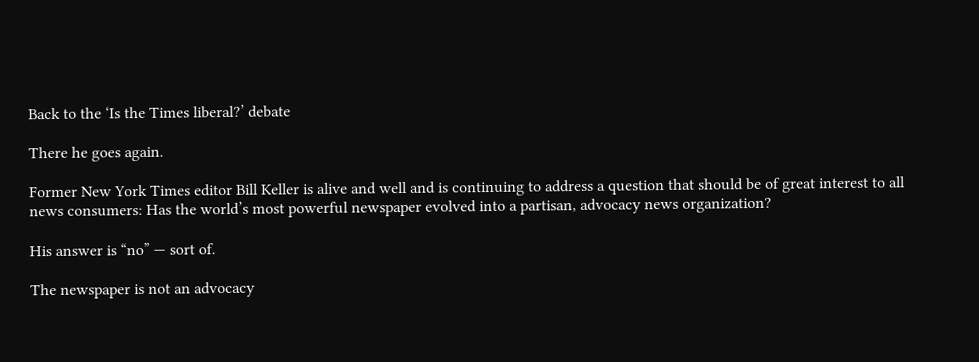Back to the ‘Is the Times liberal?’ debate

There he goes again.

Former New York Times editor Bill Keller is alive and well and is continuing to address a question that should be of great interest to all news consumers: Has the world’s most powerful newspaper evolved into a partisan, advocacy news organization?

His answer is “no” — sort of.

The newspaper is not an advocacy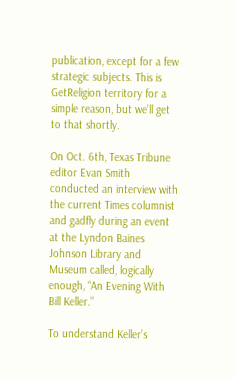publication, except for a few strategic subjects. This is GetReligion territory for a simple reason, but we’ll get to that shortly.

On Oct. 6th, Texas Tribune editor Evan Smith conducted an interview with the current Times columnist and gadfly during an event at the Lyndon Baines Johnson Library and Museum called, logically enough, “An Evening With Bill Keller.”

To understand Keller’s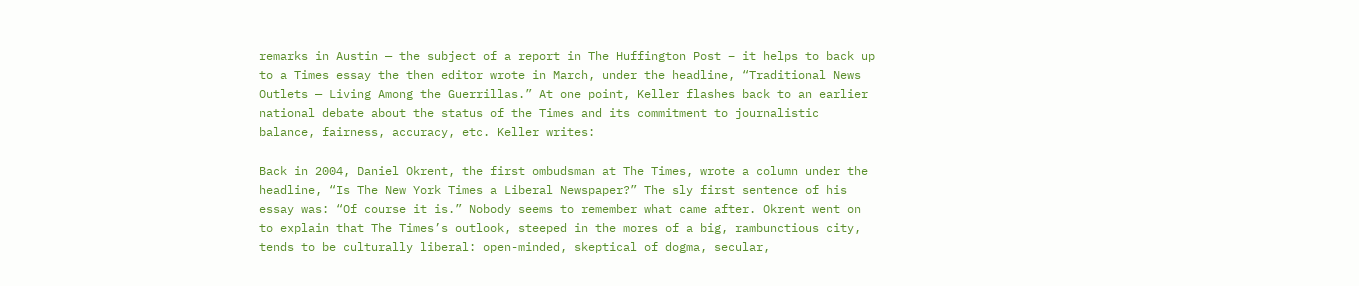remarks in Austin — the subject of a report in The Huffington Post – it helps to back up to a Times essay the then editor wrote in March, under the headline, “Traditional News Outlets — Living Among the Guerrillas.” At one point, Keller flashes back to an earlier national debate about the status of the Times and its commitment to journalistic balance, fairness, accuracy, etc. Keller writes:

Back in 2004, Daniel Okrent, the first ombudsman at The Times, wrote a column under the headline, “Is The New York Times a Liberal Newspaper?” The sly first sentence of his essay was: “Of course it is.” Nobody seems to remember what came after. Okrent went on to explain that The Times’s outlook, steeped in the mores of a big, rambunctious city, tends to be culturally liberal: open-minded, skeptical of dogma, secular,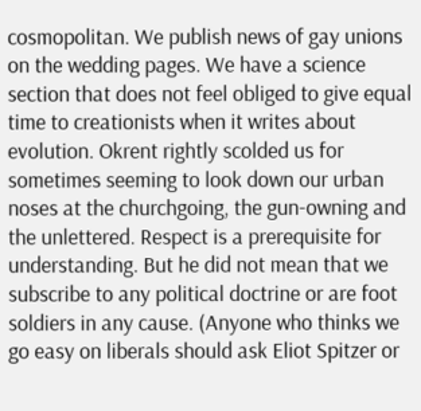cosmopolitan. We publish news of gay unions on the wedding pages. We have a science section that does not feel obliged to give equal time to creationists when it writes about evolution. Okrent rightly scolded us for sometimes seeming to look down our urban noses at the churchgoing, the gun-owning and the unlettered. Respect is a prerequisite for understanding. But he did not mean that we subscribe to any political doctrine or are foot soldiers in any cause. (Anyone who thinks we go easy on liberals should ask Eliot Spitzer or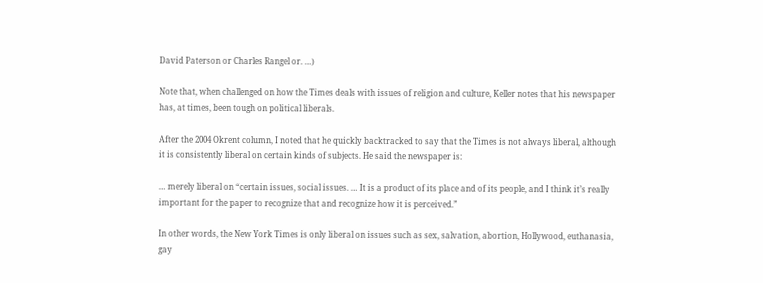David Paterson or Charles Rangel or. …)

Note that, when challenged on how the Times deals with issues of religion and culture, Keller notes that his newspaper has, at times, been tough on political liberals.

After the 2004 Okrent column, I noted that he quickly backtracked to say that the Times is not always liberal, although it is consistently liberal on certain kinds of subjects. He said the newspaper is:

… merely liberal on “certain issues, social issues. … It is a product of its place and of its people, and I think it’s really important for the paper to recognize that and recognize how it is perceived.”

In other words, the New York Times is only liberal on issues such as sex, salvation, abortion, Hollywood, euthanasia, gay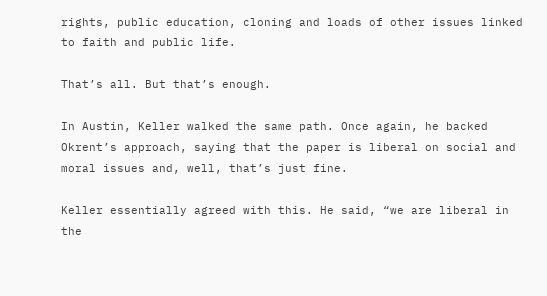rights, public education, cloning and loads of other issues linked to faith and public life.

That’s all. But that’s enough.

In Austin, Keller walked the same path. Once again, he backed Okrent’s approach, saying that the paper is liberal on social and moral issues and, well, that’s just fine.

Keller essentially agreed with this. He said, “we are liberal in the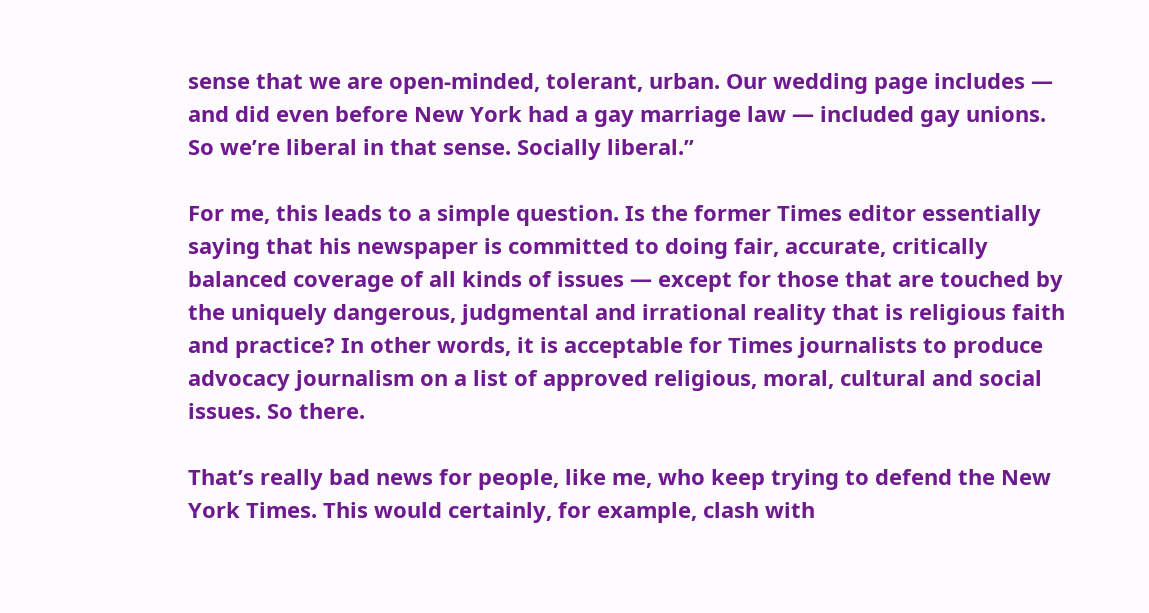sense that we are open-minded, tolerant, urban. Our wedding page includes — and did even before New York had a gay marriage law — included gay unions. So we’re liberal in that sense. Socially liberal.”

For me, this leads to a simple question. Is the former Times editor essentially saying that his newspaper is committed to doing fair, accurate, critically balanced coverage of all kinds of issues — except for those that are touched by the uniquely dangerous, judgmental and irrational reality that is religious faith and practice? In other words, it is acceptable for Times journalists to produce advocacy journalism on a list of approved religious, moral, cultural and social issues. So there.

That’s really bad news for people, like me, who keep trying to defend the New York Times. This would certainly, for example, clash with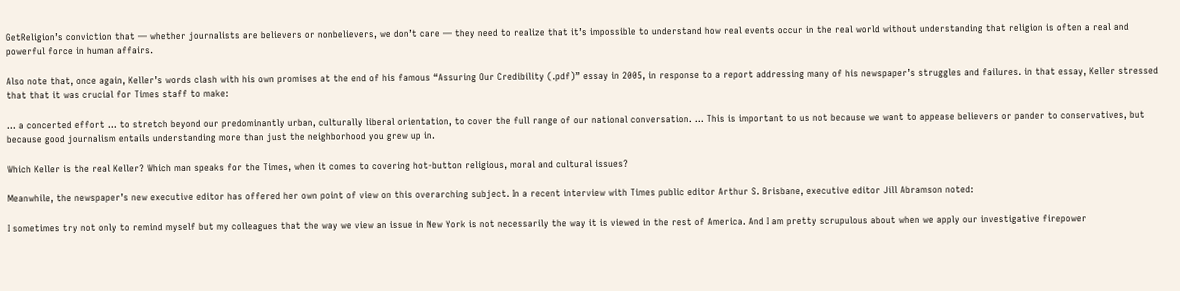GetReligion’s conviction that — whether journalists are believers or nonbelievers, we don’t care — they need to realize that it’s impossible to understand how real events occur in the real world without understanding that religion is often a real and powerful force in human affairs.

Also note that, once again, Keller’s words clash with his own promises at the end of his famous “Assuring Our Credibility (.pdf)” essay in 2005, in response to a report addressing many of his newspaper’s struggles and failures. in that essay, Keller stressed that that it was crucial for Times staff to make:

… a concerted effort … to stretch beyond our predominantly urban, culturally liberal orientation, to cover the full range of our national conversation. … This is important to us not because we want to appease believers or pander to conservatives, but because good journalism entails understanding more than just the neighborhood you grew up in.

Which Keller is the real Keller? Which man speaks for the Times, when it comes to covering hot-button religious, moral and cultural issues?

Meanwhile, the newspaper’s new executive editor has offered her own point of view on this overarching subject. In a recent interview with Times public editor Arthur S. Brisbane, executive editor Jill Abramson noted:

I sometimes try not only to remind myself but my colleagues that the way we view an issue in New York is not necessarily the way it is viewed in the rest of America. And I am pretty scrupulous about when we apply our investigative firepower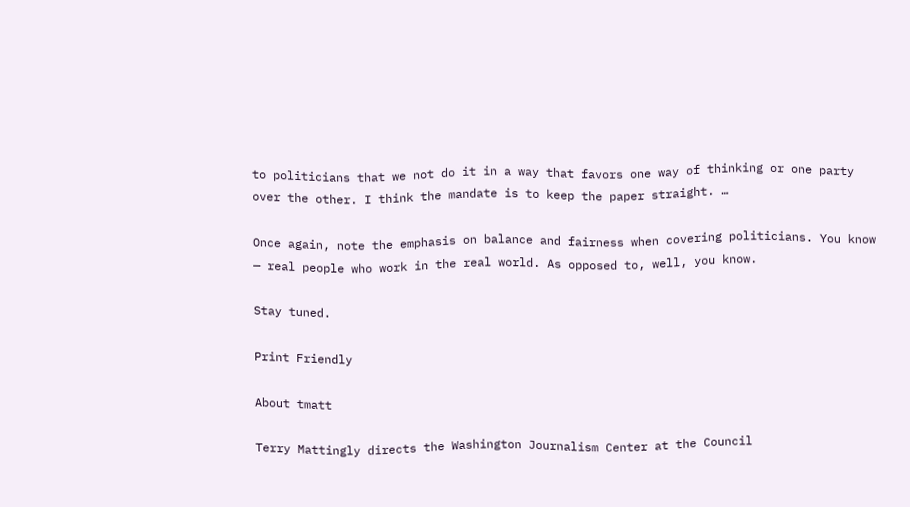to politicians that we not do it in a way that favors one way of thinking or one party over the other. I think the mandate is to keep the paper straight. …

Once again, note the emphasis on balance and fairness when covering politicians. You know — real people who work in the real world. As opposed to, well, you know.

Stay tuned.

Print Friendly

About tmatt

Terry Mattingly directs the Washington Journalism Center at the Council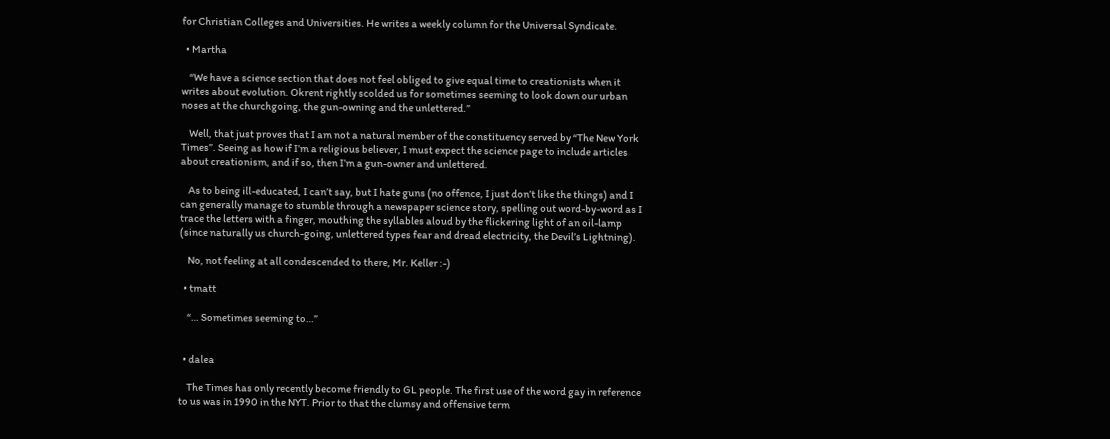for Christian Colleges and Universities. He writes a weekly column for the Universal Syndicate.

  • Martha

    “We have a science section that does not feel obliged to give equal time to creationists when it writes about evolution. Okrent rightly scolded us for sometimes seeming to look down our urban noses at the churchgoing, the gun-owning and the unlettered.”

    Well, that just proves that I am not a natural member of the constituency served by “The New York Times”. Seeing as how if I’m a religious believer, I must expect the science page to include articles about creationism, and if so, then I’m a gun-owner and unlettered.

    As to being ill-educated, I can’t say, but I hate guns (no offence, I just don’t like the things) and I can generally manage to stumble through a newspaper science story, spelling out word-by-word as I trace the letters with a finger, mouthing the syllables aloud by the flickering light of an oil-lamp (since naturally us church-going, unlettered types fear and dread electricity, the Devil’s Lightning).

    No, not feeling at all condescended to there, Mr. Keller :-)

  • tmatt

    “… Sometimes seeming to…”


  • dalea

    The Times has only recently become friendly to GL people. The first use of the word gay in reference to us was in 1990 in the NYT. Prior to that the clumsy and offensive term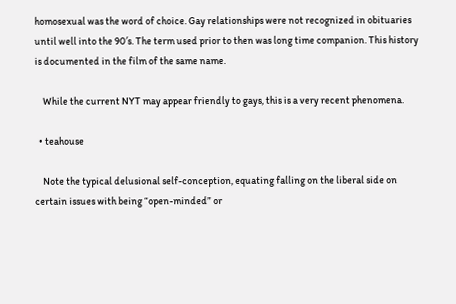homosexual was the word of choice. Gay relationships were not recognized in obituaries until well into the 90′s. The term used prior to then was long time companion. This history is documented in the film of the same name.

    While the current NYT may appear friendly to gays, this is a very recent phenomena.

  • teahouse

    Note the typical delusional self-conception, equating falling on the liberal side on certain issues with being “open-minded” or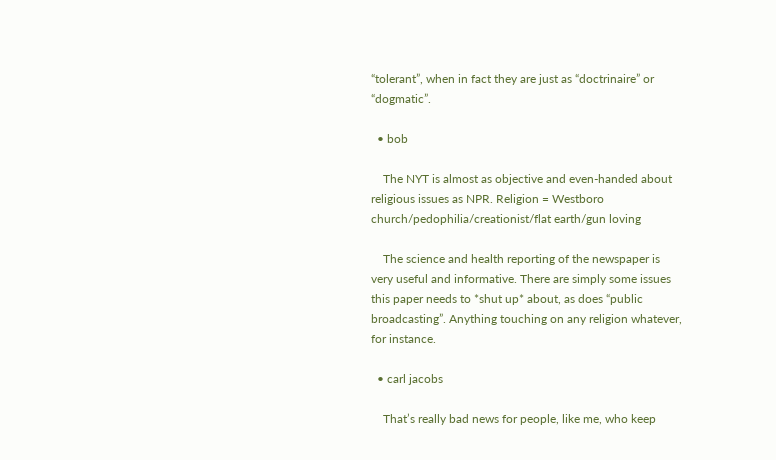“tolerant”, when in fact they are just as “doctrinaire” or “dogmatic”.

  • bob

    The NYT is almost as objective and even-handed about religious issues as NPR. Religion = Westboro church/pedophilia/creationist/flat earth/gun loving

    The science and health reporting of the newspaper is very useful and informative. There are simply some issues this paper needs to *shut up* about, as does “public broadcasting”. Anything touching on any religion whatever, for instance.

  • carl jacobs

    That’s really bad news for people, like me, who keep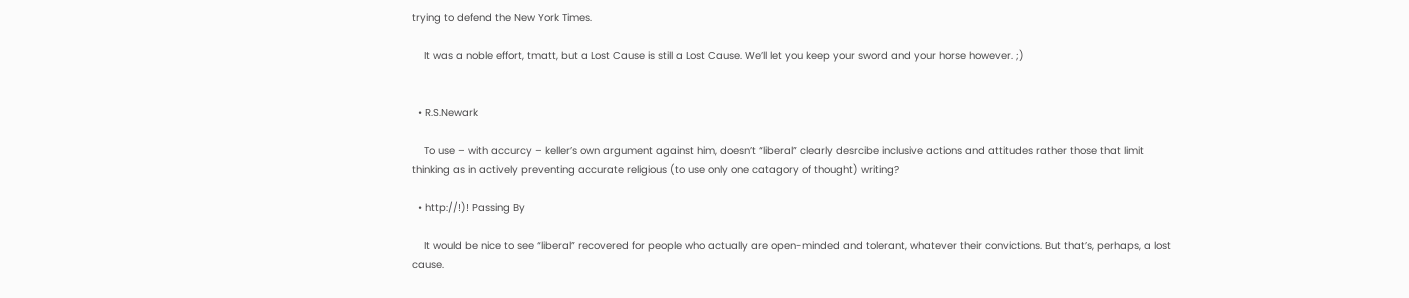trying to defend the New York Times.

    It was a noble effort, tmatt, but a Lost Cause is still a Lost Cause. We’ll let you keep your sword and your horse however. ;)


  • R.S.Newark

    To use – with accurcy – keller’s own argument against him, doesn’t “liberal” clearly desrcibe inclusive actions and attitudes rather those that limit thinking as in actively preventing accurate religious (to use only one catagory of thought) writing?

  • http://!)! Passing By

    It would be nice to see “liberal” recovered for people who actually are open-minded and tolerant, whatever their convictions. But that’s, perhaps, a lost cause.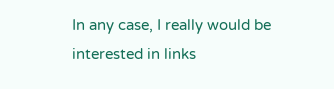In any case, I really would be interested in links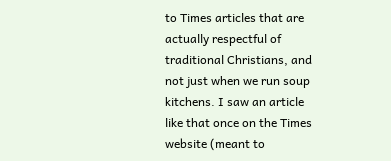to Times articles that are actually respectful of traditional Christians, and not just when we run soup kitchens. I saw an article like that once on the Times website (meant to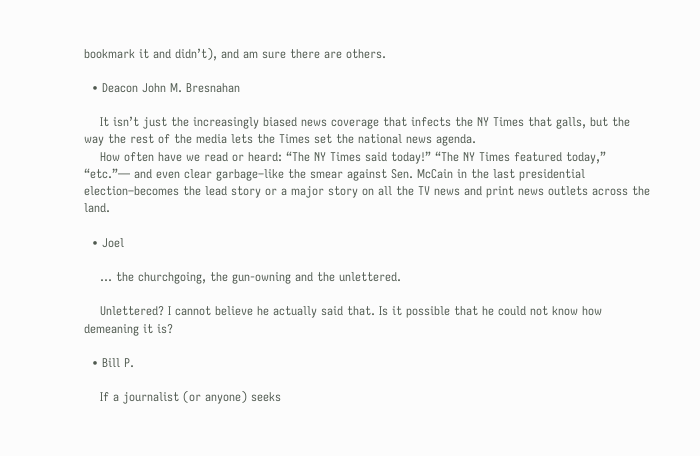bookmark it and didn’t), and am sure there are others.

  • Deacon John M. Bresnahan

    It isn’t just the increasingly biased news coverage that infects the NY Times that galls, but the way the rest of the media lets the Times set the national news agenda.
    How often have we read or heard: “The NY Times said today!” “The NY Times featured today,” “etc.”— and even clear garbage–like the smear against Sen. McCain in the last presidential election–becomes the lead story or a major story on all the TV news and print news outlets across the land.

  • Joel

    … the churchgoing, the gun-owning and the unlettered.

    Unlettered? I cannot believe he actually said that. Is it possible that he could not know how demeaning it is?

  • Bill P.

    If a journalist (or anyone) seeks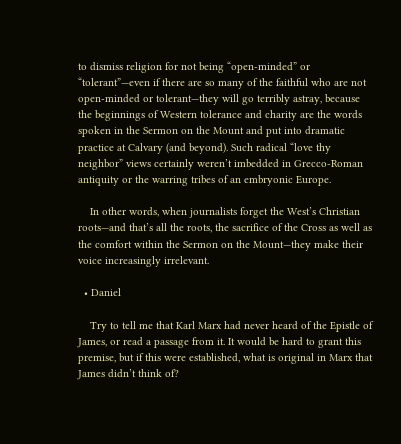to dismiss religion for not being “open-minded” or “tolerant”—even if there are so many of the faithful who are not open-minded or tolerant—they will go terribly astray, because the beginnings of Western tolerance and charity are the words spoken in the Sermon on the Mount and put into dramatic practice at Calvary (and beyond). Such radical “love thy neighbor” views certainly weren’t imbedded in Grecco-Roman antiquity or the warring tribes of an embryonic Europe.

    In other words, when journalists forget the West’s Christian roots—and that’s all the roots, the sacrifice of the Cross as well as the comfort within the Sermon on the Mount—they make their voice increasingly irrelevant.

  • Daniel

    Try to tell me that Karl Marx had never heard of the Epistle of James, or read a passage from it. It would be hard to grant this premise, but if this were established, what is original in Marx that James didn’t think of?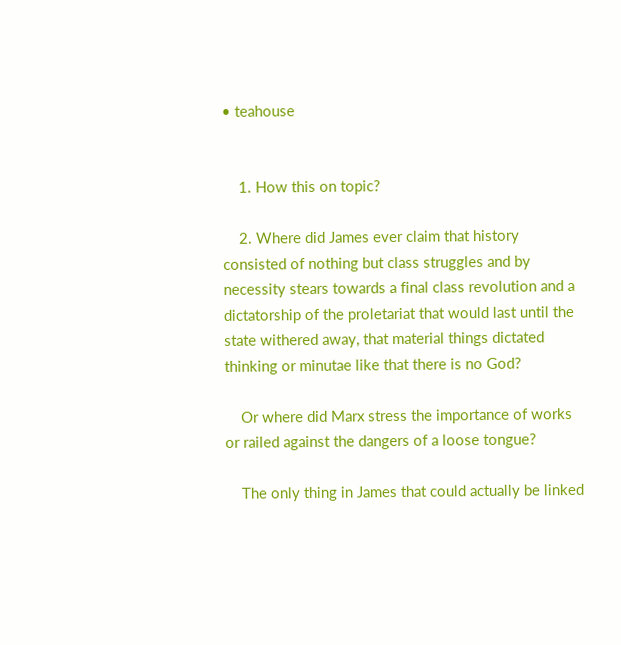• teahouse


    1. How this on topic?

    2. Where did James ever claim that history consisted of nothing but class struggles and by necessity stears towards a final class revolution and a dictatorship of the proletariat that would last until the state withered away, that material things dictated thinking or minutae like that there is no God?

    Or where did Marx stress the importance of works or railed against the dangers of a loose tongue?

    The only thing in James that could actually be linked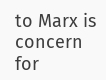to Marx is concern for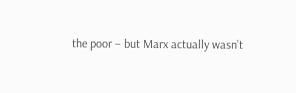the poor – but Marx actually wasn’t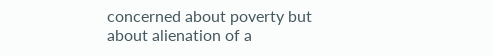concerned about poverty but about alienation of a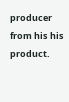producer from his his product.